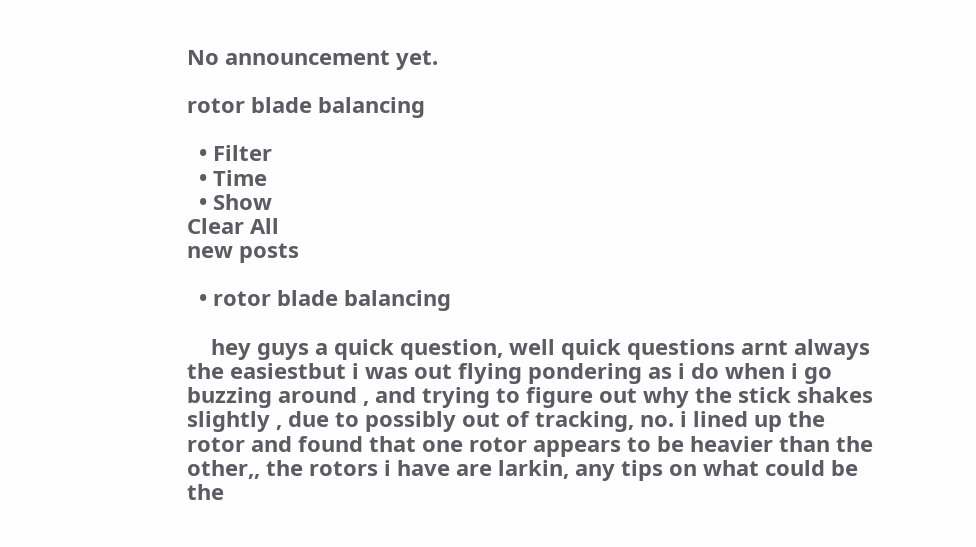No announcement yet.

rotor blade balancing

  • Filter
  • Time
  • Show
Clear All
new posts

  • rotor blade balancing

    hey guys a quick question, well quick questions arnt always the easiestbut i was out flying pondering as i do when i go buzzing around , and trying to figure out why the stick shakes slightly , due to possibly out of tracking, no. i lined up the rotor and found that one rotor appears to be heavier than the other,, the rotors i have are larkin, any tips on what could be the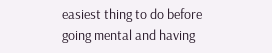easiest thing to do before going mental and having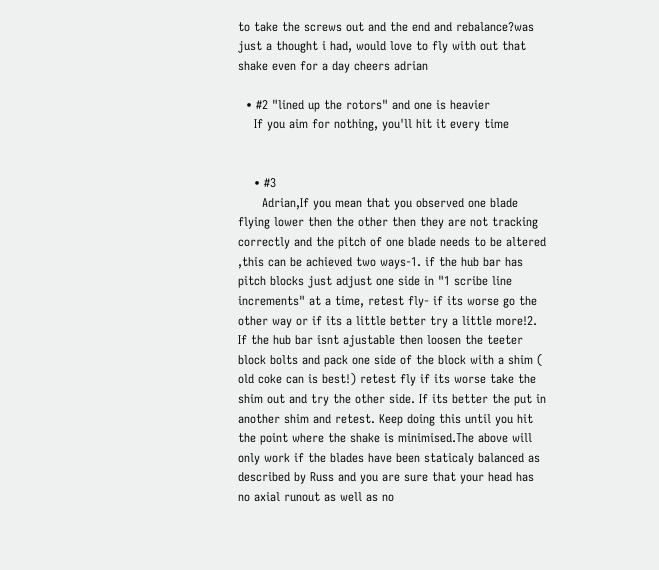to take the screws out and the end and rebalance?was just a thought i had, would love to fly with out that shake even for a day cheers adrian

  • #2 "lined up the rotors" and one is heavier
    If you aim for nothing, you'll hit it every time


    • #3
      Adrian,If you mean that you observed one blade flying lower then the other then they are not tracking correctly and the pitch of one blade needs to be altered ,this can be achieved two ways-1. if the hub bar has pitch blocks just adjust one side in "1 scribe line increments" at a time, retest fly- if its worse go the other way or if its a little better try a little more!2. If the hub bar isnt ajustable then loosen the teeter block bolts and pack one side of the block with a shim ( old coke can is best!) retest fly if its worse take the shim out and try the other side. If its better the put in another shim and retest. Keep doing this until you hit the point where the shake is minimised.The above will only work if the blades have been staticaly balanced as described by Russ and you are sure that your head has no axial runout as well as no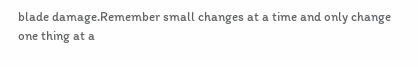blade damage.Remember small changes at a time and only change one thing at a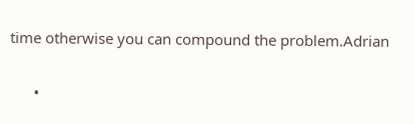time otherwise you can compound the problem.Adrian


      •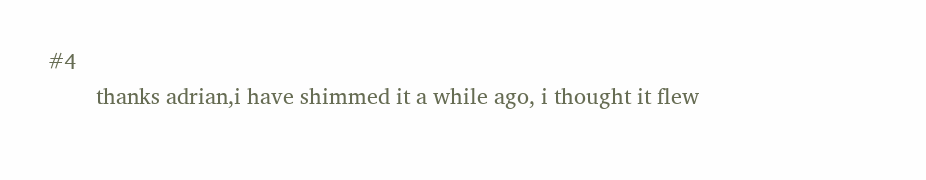#4
        thanks adrian,i have shimmed it a while ago, i thought it flew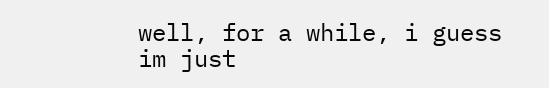well, for a while, i guess im just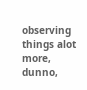observing things alot more, dunno,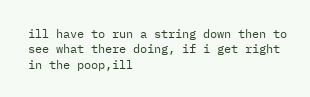ill have to run a string down then to see what there doing, if i get right in the poop,ill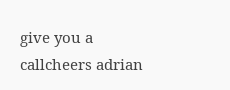give you a callcheers adrian